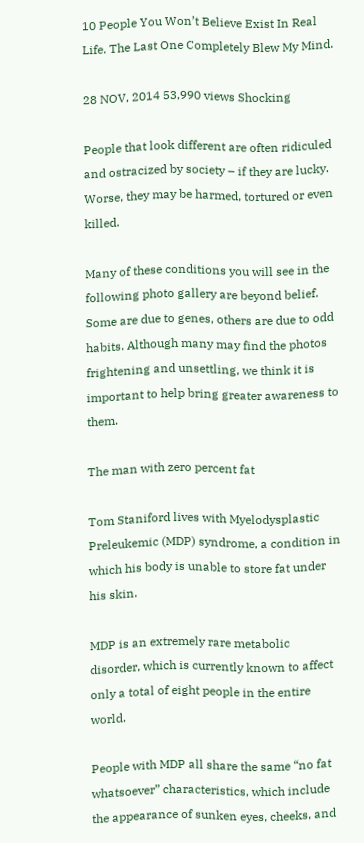10 People You Won’t Believe Exist In Real Life. The Last One Completely Blew My Mind.

28 NOV, 2014 53,990 views Shocking

People that look different are often ridiculed and ostracized by society – if they are lucky. Worse, they may be harmed, tortured or even killed.

Many of these conditions you will see in the following photo gallery are beyond belief. Some are due to genes, others are due to odd habits. Although many may find the photos frightening and unsettling, we think it is important to help bring greater awareness to them.

The man with zero percent fat

Tom Staniford lives with Myelodysplastic Preleukemic (MDP) syndrome, a condition in which his body is unable to store fat under his skin.

MDP is an extremely rare metabolic disorder, which is currently known to affect only a total of eight people in the entire world.

People with MDP all share the same “no fat whatsoever” characteristics, which include the appearance of sunken eyes, cheeks, and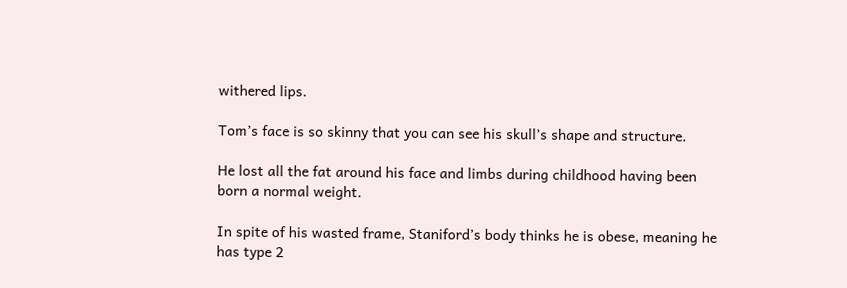withered lips.

Tom’s face is so skinny that you can see his skull’s shape and structure.

He lost all the fat around his face and limbs during childhood having been born a normal weight.

In spite of his wasted frame, Staniford’s body thinks he is obese, meaning he has type 2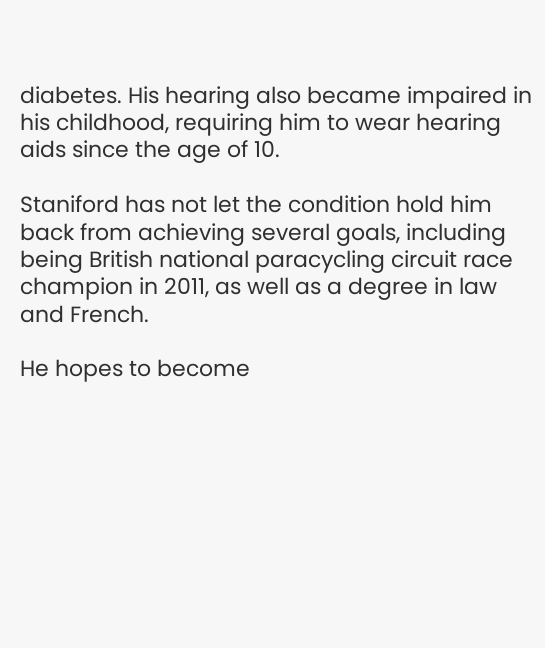diabetes. His hearing also became impaired in his childhood, requiring him to wear hearing aids since the age of 10.

Staniford has not let the condition hold him back from achieving several goals, including being British national paracycling circuit race champion in 2011, as well as a degree in law and French.

He hopes to become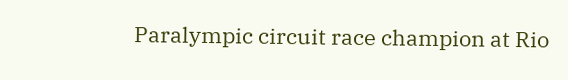Paralympic circuit race champion at Rio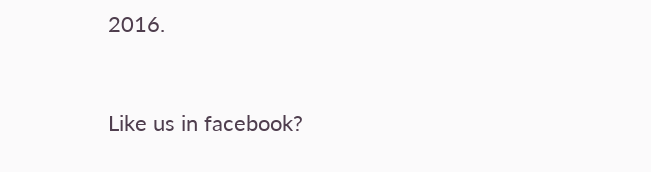2016.


Like us in facebook?